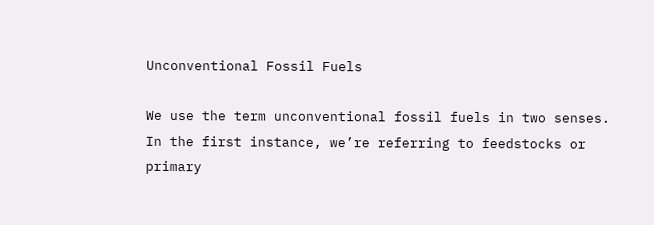Unconventional Fossil Fuels

We use the term unconventional fossil fuels in two senses. In the first instance, we’re referring to feedstocks or primary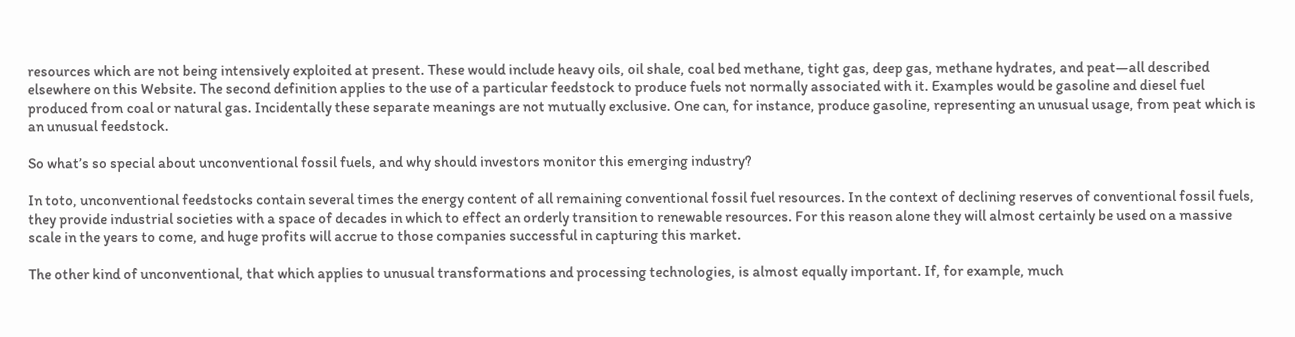resources which are not being intensively exploited at present. These would include heavy oils, oil shale, coal bed methane, tight gas, deep gas, methane hydrates, and peat—all described elsewhere on this Website. The second definition applies to the use of a particular feedstock to produce fuels not normally associated with it. Examples would be gasoline and diesel fuel produced from coal or natural gas. Incidentally these separate meanings are not mutually exclusive. One can, for instance, produce gasoline, representing an unusual usage, from peat which is an unusual feedstock.

So what’s so special about unconventional fossil fuels, and why should investors monitor this emerging industry?

In toto, unconventional feedstocks contain several times the energy content of all remaining conventional fossil fuel resources. In the context of declining reserves of conventional fossil fuels, they provide industrial societies with a space of decades in which to effect an orderly transition to renewable resources. For this reason alone they will almost certainly be used on a massive scale in the years to come, and huge profits will accrue to those companies successful in capturing this market.

The other kind of unconventional, that which applies to unusual transformations and processing technologies, is almost equally important. If, for example, much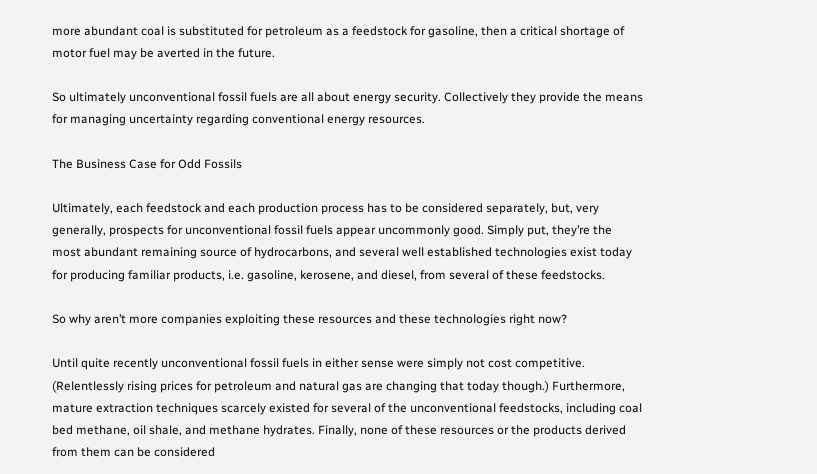more abundant coal is substituted for petroleum as a feedstock for gasoline, then a critical shortage of motor fuel may be averted in the future.

So ultimately unconventional fossil fuels are all about energy security. Collectively they provide the means for managing uncertainty regarding conventional energy resources.

The Business Case for Odd Fossils

Ultimately, each feedstock and each production process has to be considered separately, but, very generally, prospects for unconventional fossil fuels appear uncommonly good. Simply put, they’re the most abundant remaining source of hydrocarbons, and several well established technologies exist today for producing familiar products, i.e. gasoline, kerosene, and diesel, from several of these feedstocks.

So why aren’t more companies exploiting these resources and these technologies right now?

Until quite recently unconventional fossil fuels in either sense were simply not cost competitive. (Relentlessly rising prices for petroleum and natural gas are changing that today though.) Furthermore, mature extraction techniques scarcely existed for several of the unconventional feedstocks, including coal bed methane, oil shale, and methane hydrates. Finally, none of these resources or the products derived from them can be considered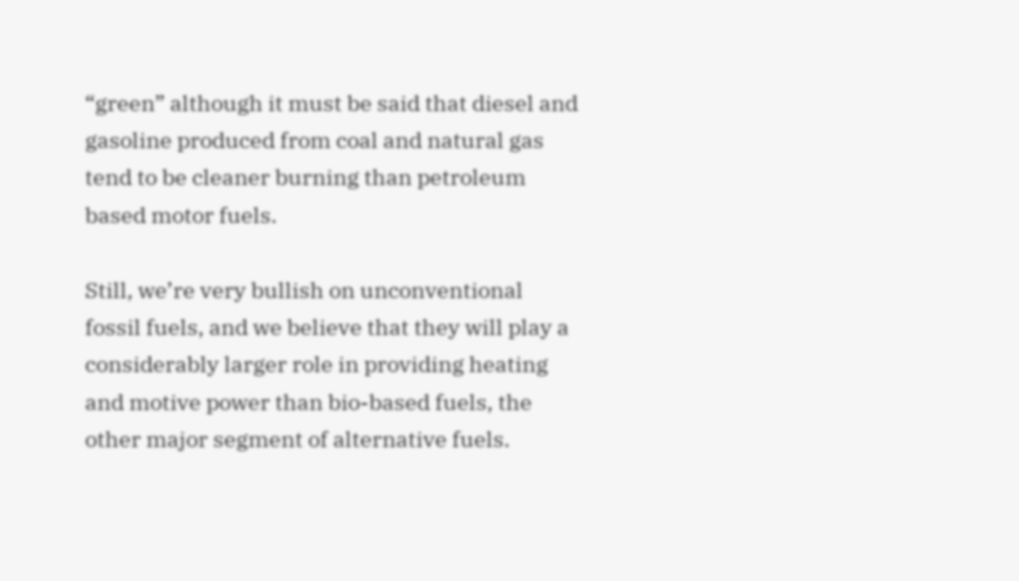“green” although it must be said that diesel and gasoline produced from coal and natural gas tend to be cleaner burning than petroleum based motor fuels.

Still, we’re very bullish on unconventional fossil fuels, and we believe that they will play a considerably larger role in providing heating and motive power than bio-based fuels, the other major segment of alternative fuels.